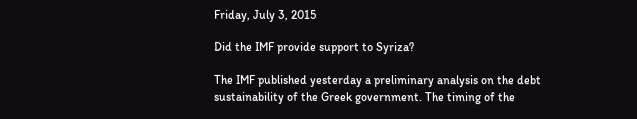Friday, July 3, 2015

Did the IMF provide support to Syriza?

The IMF published yesterday a preliminary analysis on the debt sustainability of the Greek government. The timing of the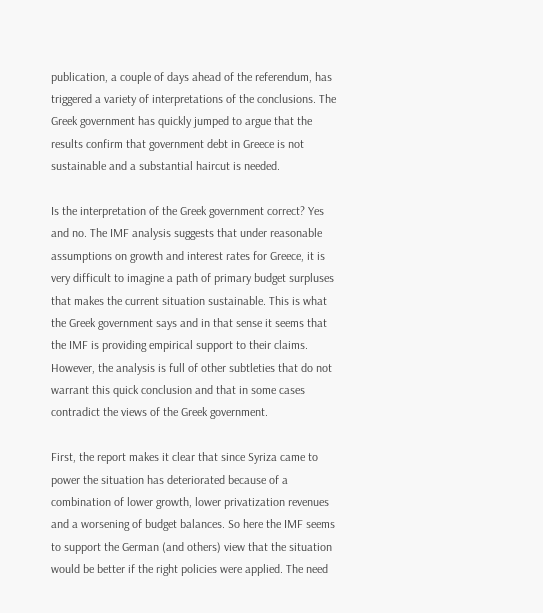publication, a couple of days ahead of the referendum, has triggered a variety of interpretations of the conclusions. The Greek government has quickly jumped to argue that the results confirm that government debt in Greece is not sustainable and a substantial haircut is needed.

Is the interpretation of the Greek government correct? Yes and no. The IMF analysis suggests that under reasonable assumptions on growth and interest rates for Greece, it is very difficult to imagine a path of primary budget surpluses that makes the current situation sustainable. This is what the Greek government says and in that sense it seems that the IMF is providing empirical support to their claims. However, the analysis is full of other subtleties that do not warrant this quick conclusion and that in some cases contradict the views of the Greek government.

First, the report makes it clear that since Syriza came to power the situation has deteriorated because of a combination of lower growth, lower privatization revenues and a worsening of budget balances. So here the IMF seems to support the German (and others) view that the situation would be better if the right policies were applied. The need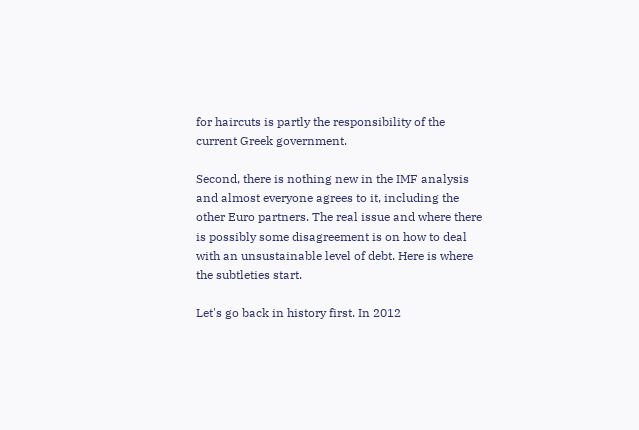for haircuts is partly the responsibility of the current Greek government.

Second, there is nothing new in the IMF analysis and almost everyone agrees to it, including the other Euro partners. The real issue and where there is possibly some disagreement is on how to deal with an unsustainable level of debt. Here is where the subtleties start.

Let's go back in history first. In 2012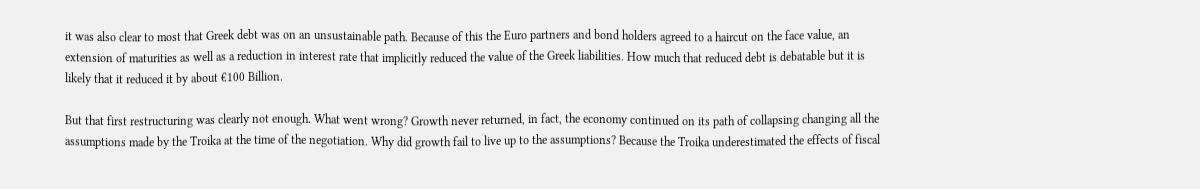it was also clear to most that Greek debt was on an unsustainable path. Because of this the Euro partners and bond holders agreed to a haircut on the face value, an extension of maturities as well as a reduction in interest rate that implicitly reduced the value of the Greek liabilities. How much that reduced debt is debatable but it is likely that it reduced it by about €100 Billion.

But that first restructuring was clearly not enough. What went wrong? Growth never returned, in fact, the economy continued on its path of collapsing changing all the assumptions made by the Troika at the time of the negotiation. Why did growth fail to live up to the assumptions? Because the Troika underestimated the effects of fiscal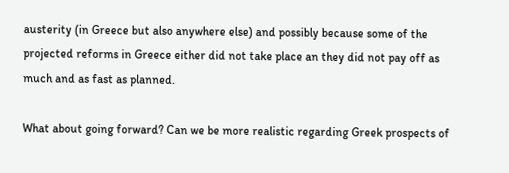austerity (in Greece but also anywhere else) and possibly because some of the projected reforms in Greece either did not take place an they did not pay off as much and as fast as planned.

What about going forward? Can we be more realistic regarding Greek prospects of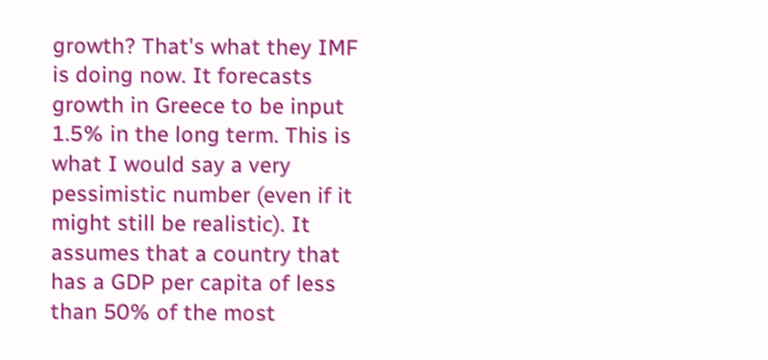growth? That's what they IMF is doing now. It forecasts growth in Greece to be input 1.5% in the long term. This is what I would say a very pessimistic number (even if it might still be realistic). It assumes that a country that has a GDP per capita of less than 50% of the most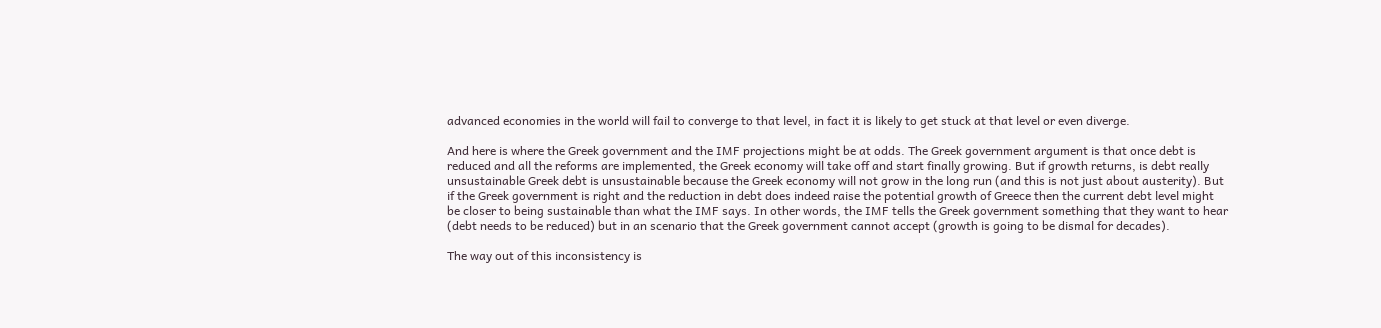advanced economies in the world will fail to converge to that level, in fact it is likely to get stuck at that level or even diverge.

And here is where the Greek government and the IMF projections might be at odds. The Greek government argument is that once debt is reduced and all the reforms are implemented, the Greek economy will take off and start finally growing. But if growth returns, is debt really unsustainable Greek debt is unsustainable because the Greek economy will not grow in the long run (and this is not just about austerity). But if the Greek government is right and the reduction in debt does indeed raise the potential growth of Greece then the current debt level might be closer to being sustainable than what the IMF says. In other words, the IMF tells the Greek government something that they want to hear (debt needs to be reduced) but in an scenario that the Greek government cannot accept (growth is going to be dismal for decades).

The way out of this inconsistency is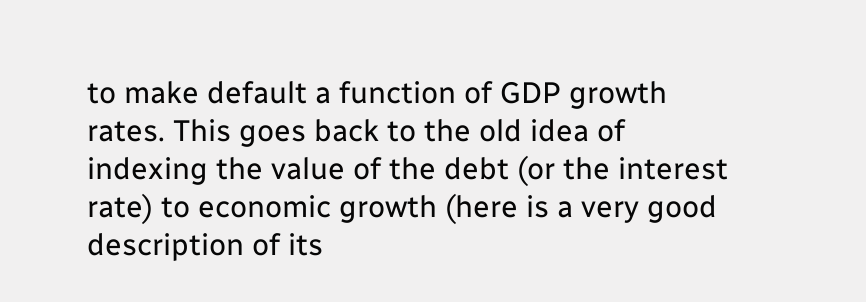to make default a function of GDP growth rates. This goes back to the old idea of indexing the value of the debt (or the interest rate) to economic growth (here is a very good description of its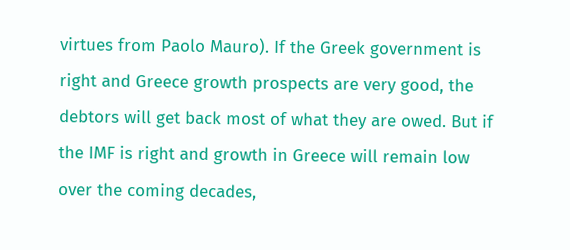virtues from Paolo Mauro). If the Greek government is right and Greece growth prospects are very good, the debtors will get back most of what they are owed. But if the IMF is right and growth in Greece will remain low over the coming decades,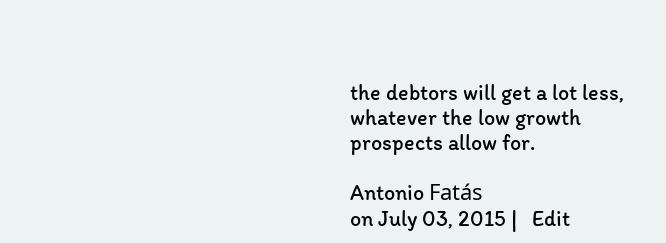the debtors will get a lot less, whatever the low growth prospects allow for.

Antonio Fatás
on July 03, 2015 |   Edit